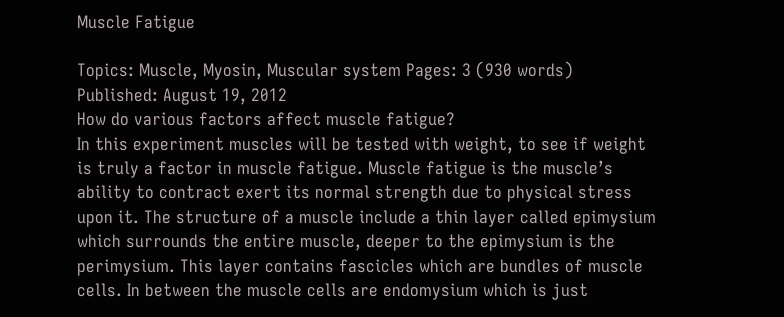Muscle Fatigue

Topics: Muscle, Myosin, Muscular system Pages: 3 (930 words) Published: August 19, 2012
How do various factors affect muscle fatigue?
In this experiment muscles will be tested with weight, to see if weight is truly a factor in muscle fatigue. Muscle fatigue is the muscle’s ability to contract exert its normal strength due to physical stress upon it. The structure of a muscle include a thin layer called epimysium which surrounds the entire muscle, deeper to the epimysium is the perimysium. This layer contains fascicles which are bundles of muscle cells. In between the muscle cells are endomysium which is just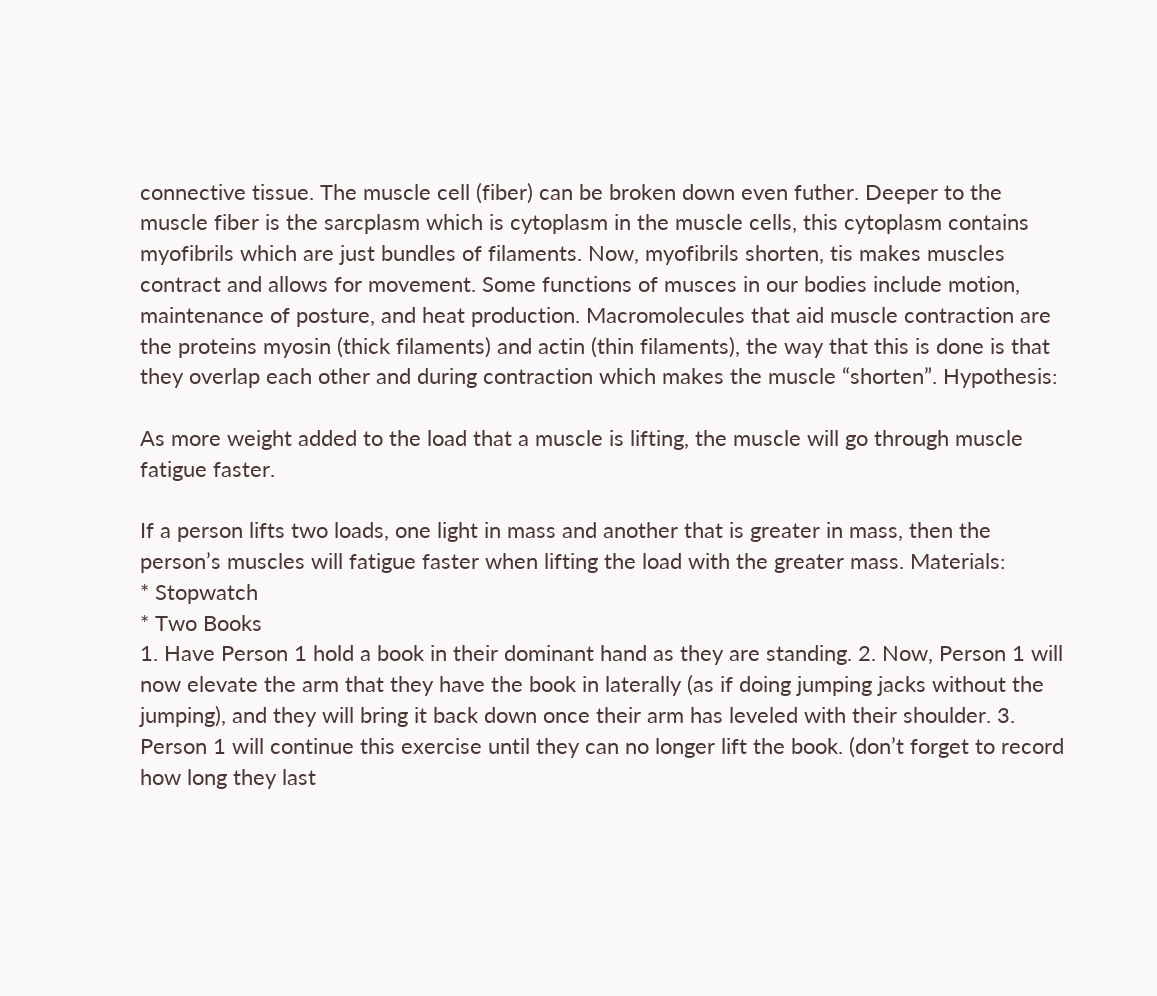connective tissue. The muscle cell (fiber) can be broken down even futher. Deeper to the muscle fiber is the sarcplasm which is cytoplasm in the muscle cells, this cytoplasm contains myofibrils which are just bundles of filaments. Now, myofibrils shorten, tis makes muscles contract and allows for movement. Some functions of musces in our bodies include motion, maintenance of posture, and heat production. Macromolecules that aid muscle contraction are the proteins myosin (thick filaments) and actin (thin filaments), the way that this is done is that they overlap each other and during contraction which makes the muscle “shorten”. Hypothesis:

As more weight added to the load that a muscle is lifting, the muscle will go through muscle fatigue faster.

If a person lifts two loads, one light in mass and another that is greater in mass, then the person’s muscles will fatigue faster when lifting the load with the greater mass. Materials:
* Stopwatch
* Two Books
1. Have Person 1 hold a book in their dominant hand as they are standing. 2. Now, Person 1 will now elevate the arm that they have the book in laterally (as if doing jumping jacks without the jumping), and they will bring it back down once their arm has leveled with their shoulder. 3. Person 1 will continue this exercise until they can no longer lift the book. (don’t forget to record how long they last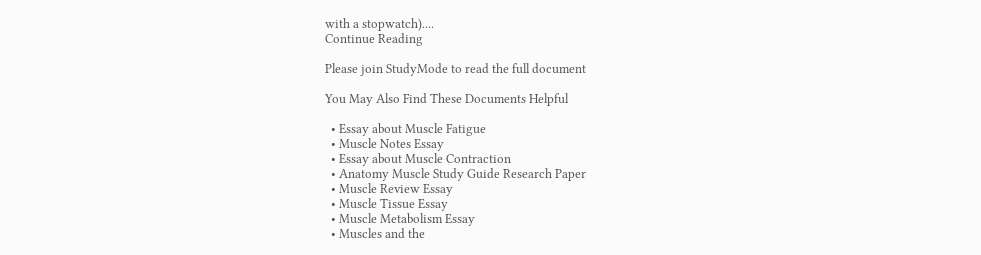with a stopwatch)....
Continue Reading

Please join StudyMode to read the full document

You May Also Find These Documents Helpful

  • Essay about Muscle Fatigue
  • Muscle Notes Essay
  • Essay about Muscle Contraction
  • Anatomy Muscle Study Guide Research Paper
  • Muscle Review Essay
  • Muscle Tissue Essay
  • Muscle Metabolism Essay
  • Muscles and the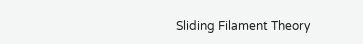Sliding Filament Theory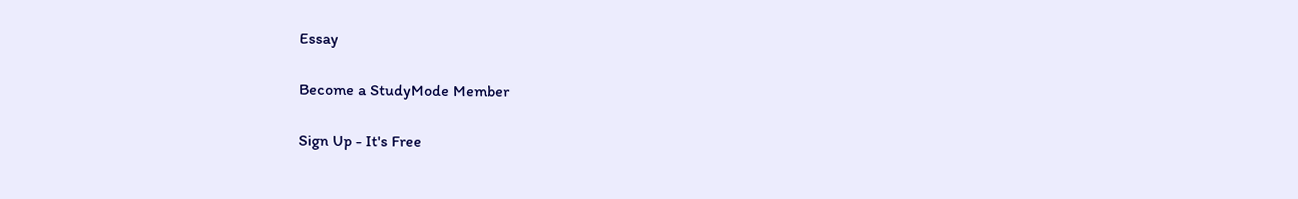Essay

Become a StudyMode Member

Sign Up - It's Free